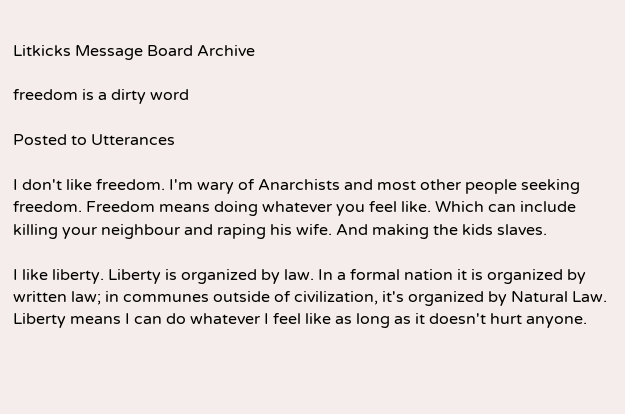Litkicks Message Board Archive

freedom is a dirty word

Posted to Utterances

I don't like freedom. I'm wary of Anarchists and most other people seeking freedom. Freedom means doing whatever you feel like. Which can include killing your neighbour and raping his wife. And making the kids slaves.

I like liberty. Liberty is organized by law. In a formal nation it is organized by written law; in communes outside of civilization, it's organized by Natural Law. Liberty means I can do whatever I feel like as long as it doesn't hurt anyone.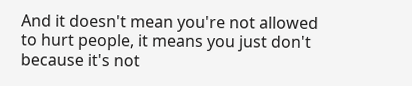And it doesn't mean you're not allowed to hurt people, it means you just don't because it's not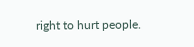right to hurt people.